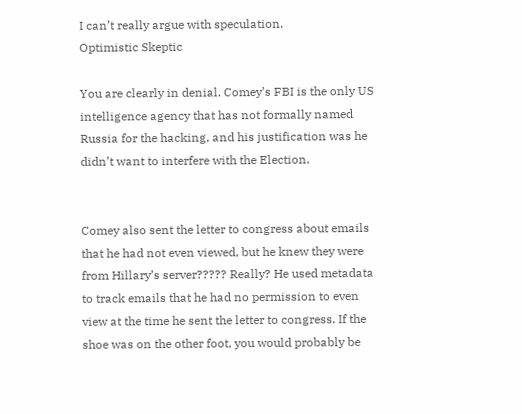I can’t really argue with speculation.
Optimistic Skeptic

You are clearly in denial. Comey’s FBI is the only US intelligence agency that has not formally named Russia for the hacking, and his justification was he didn’t want to interfere with the Election.


Comey also sent the letter to congress about emails that he had not even viewed, but he knew they were from Hillary’s server????? Really? He used metadata to track emails that he had no permission to even view at the time he sent the letter to congress. If the shoe was on the other foot, you would probably be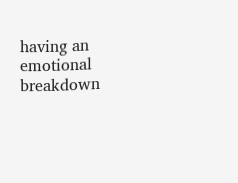having an emotional breakdown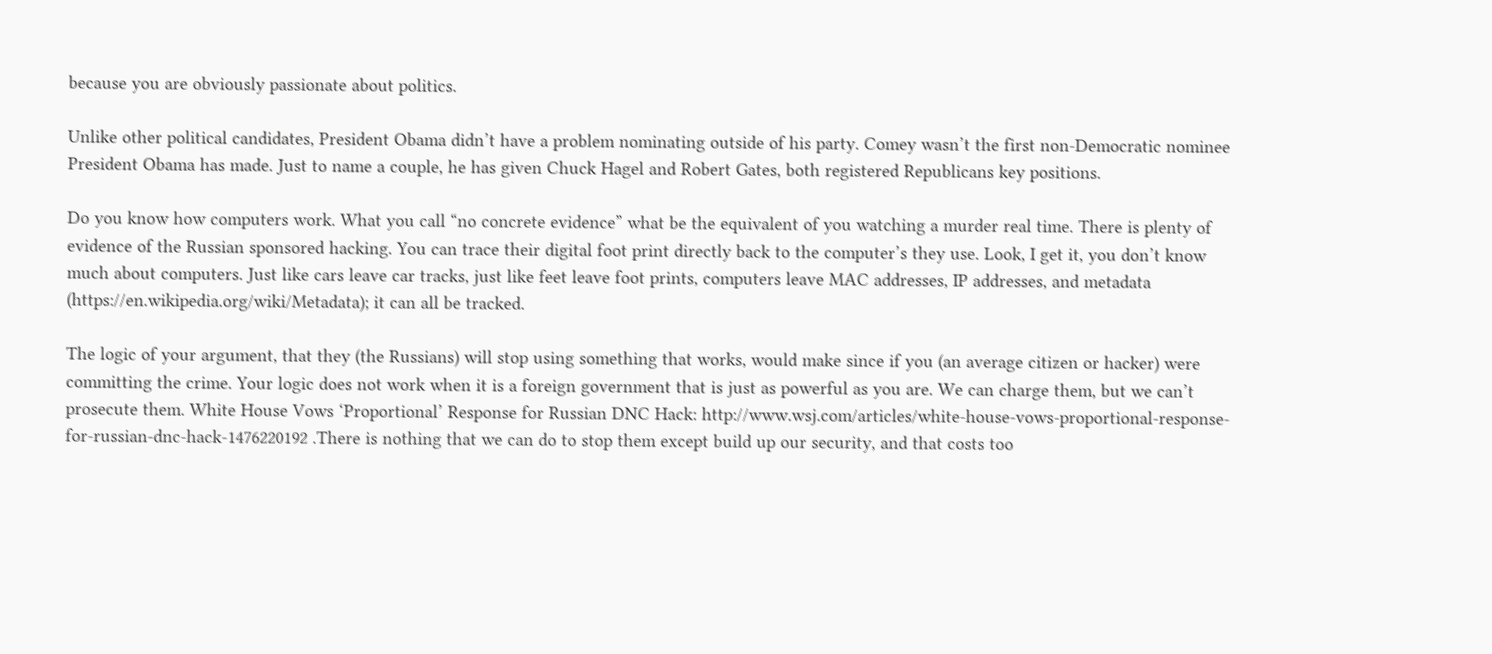because you are obviously passionate about politics.

Unlike other political candidates, President Obama didn’t have a problem nominating outside of his party. Comey wasn’t the first non-Democratic nominee President Obama has made. Just to name a couple, he has given Chuck Hagel and Robert Gates, both registered Republicans key positions.

Do you know how computers work. What you call “no concrete evidence” what be the equivalent of you watching a murder real time. There is plenty of evidence of the Russian sponsored hacking. You can trace their digital foot print directly back to the computer’s they use. Look, I get it, you don’t know much about computers. Just like cars leave car tracks, just like feet leave foot prints, computers leave MAC addresses, IP addresses, and metadata (https://en.wikipedia.org/wiki/Metadata); it can all be tracked.

The logic of your argument, that they (the Russians) will stop using something that works, would make since if you (an average citizen or hacker) were committing the crime. Your logic does not work when it is a foreign government that is just as powerful as you are. We can charge them, but we can’t prosecute them. White House Vows ‘Proportional’ Response for Russian DNC Hack: http://www.wsj.com/articles/white-house-vows-proportional-response-for-russian-dnc-hack-1476220192 .There is nothing that we can do to stop them except build up our security, and that costs too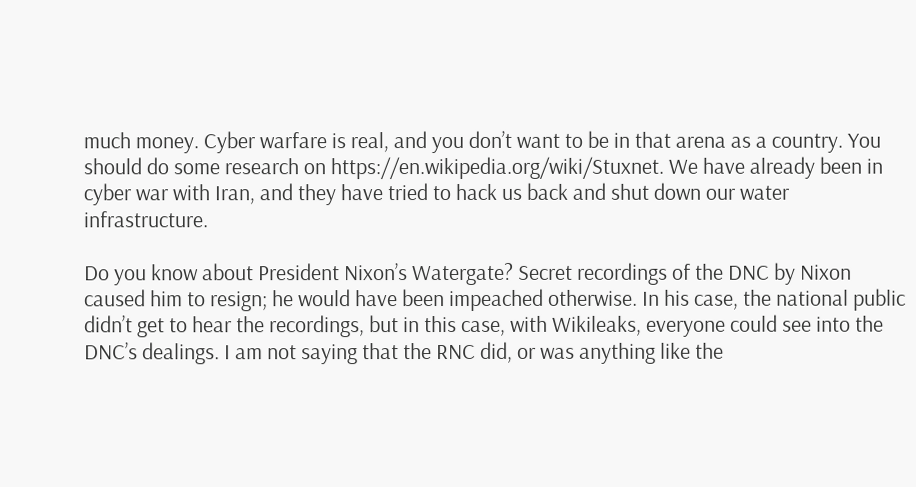much money. Cyber warfare is real, and you don’t want to be in that arena as a country. You should do some research on https://en.wikipedia.org/wiki/Stuxnet. We have already been in cyber war with Iran, and they have tried to hack us back and shut down our water infrastructure.

Do you know about President Nixon’s Watergate? Secret recordings of the DNC by Nixon caused him to resign; he would have been impeached otherwise. In his case, the national public didn’t get to hear the recordings, but in this case, with Wikileaks, everyone could see into the DNC’s dealings. I am not saying that the RNC did, or was anything like the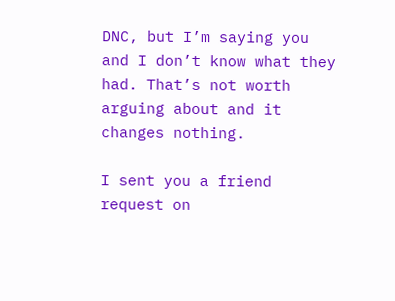DNC, but I’m saying you and I don’t know what they had. That’s not worth arguing about and it changes nothing.

I sent you a friend request on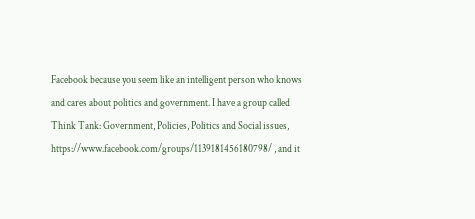Facebook because you seem like an intelligent person who knows and cares about politics and government. I have a group called Think Tank: Government, Policies, Politics and Social issues, https://www.facebook.com/groups/1139181456180798/ , and it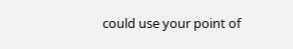could use your point of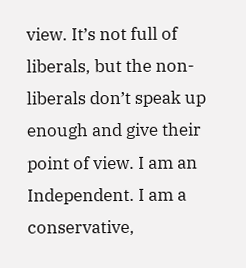view. It’s not full of liberals, but the non-liberals don’t speak up enough and give their point of view. I am an Independent. I am a conservative,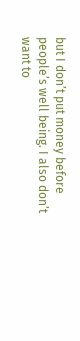but I don’t put money before people’s well being. I also don’t want to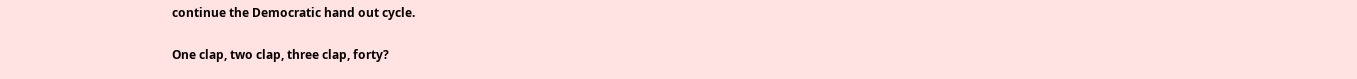continue the Democratic hand out cycle.

One clap, two clap, three clap, forty?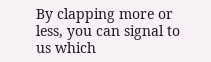By clapping more or less, you can signal to us which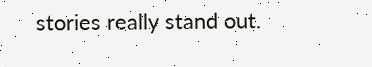stories really stand out.